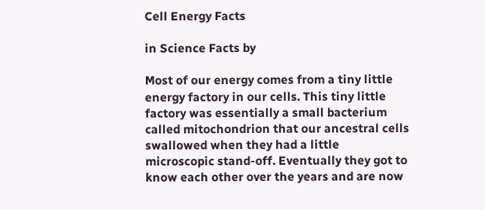Cell Energy Facts

in Science Facts by

Most of our energy comes from a tiny little energy factory in our cells. This tiny little factory was essentially a small bacterium called mitochondrion that our ancestral cells swallowed when they had a little microscopic stand-off. Eventually they got to know each other over the years and are now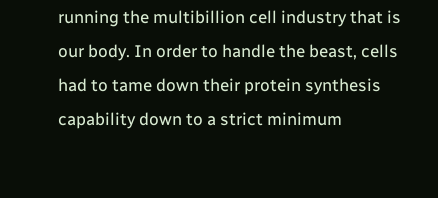running the multibillion cell industry that is our body. In order to handle the beast, cells had to tame down their protein synthesis capability down to a strict minimum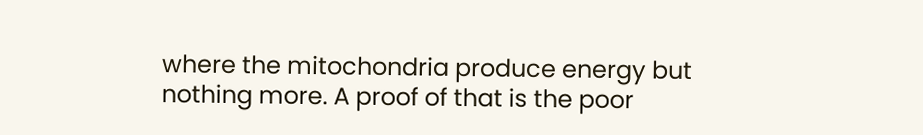where the mitochondria produce energy but nothing more. A proof of that is the poor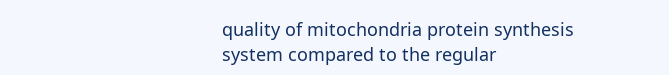quality of mitochondria protein synthesis system compared to the regular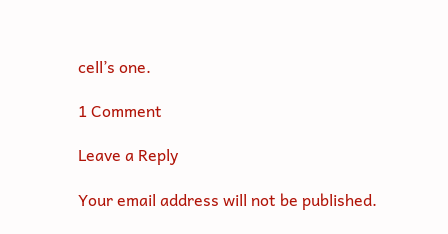cell’s one.

1 Comment

Leave a Reply

Your email address will not be published.